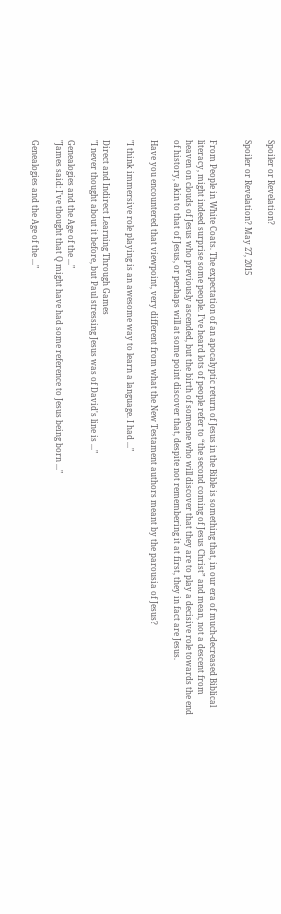Spoiler or Revelation?

Spoiler or Revelation? May 27, 2015


From People in White Coats. The expectation of an apocalyptic return of Jesus in the Bible is something that, in our era of much-decreased Biblical literacy, might indeed surprise some people. I’ve heard lots of people refer to “the second coming of Jesus Christ” and mean, not a descent from heaven on clouds of Jesus who previously ascended, but the birth of someone who will discover that they are to play a decisive role towards the end of history, akin to that of Jesus, or perhaps will at some point discover that, despite not remembering it at first, they in fact are Jesus.

Have you encountered that viewpoint, very different from what the New Testament authors meant by the parousia of Jesus?

"I think immersive role playing is an awesome way to learn a language. I had ..."

Direct and Indirect Learning Through Games
"I never thought about it before, but Paul stressing Jesus was of David's line is ..."

Genealogies and the Age of the ..."
"James said: I've thought that Q might have had some reference to Jesus being born ..."

Genealogies and the Age of the ..."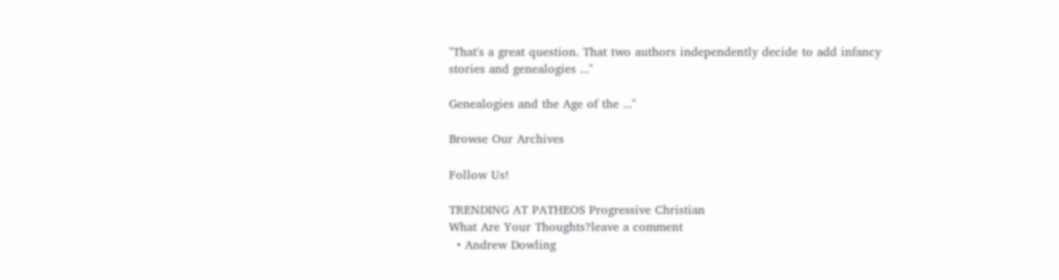"That's a great question. That two authors independently decide to add infancy stories and genealogies ..."

Genealogies and the Age of the ..."

Browse Our Archives

Follow Us!

TRENDING AT PATHEOS Progressive Christian
What Are Your Thoughts?leave a comment
  • Andrew Dowling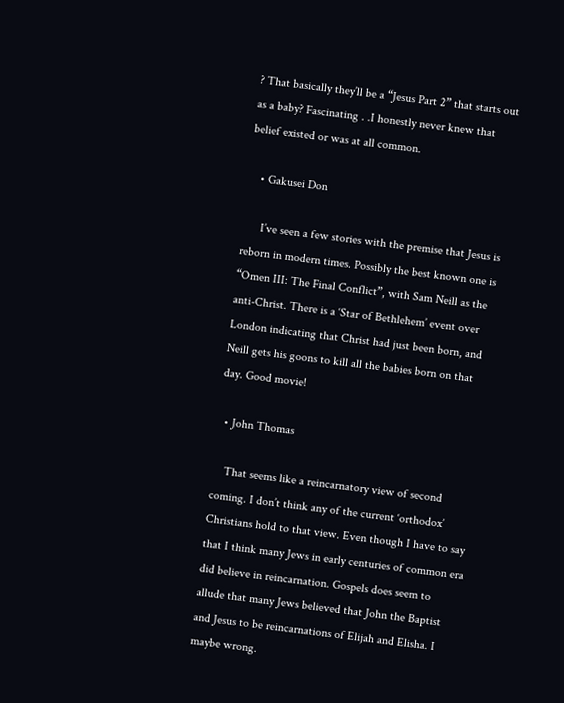? That basically they’ll be a “Jesus Part 2” that starts out as a baby? Fascinating . .I honestly never knew that belief existed or was at all common.

    • Gakusei Don

      I’ve seen a few stories with the premise that Jesus is reborn in modern times. Possibly the best known one is “Omen III: The Final Conflict”, with Sam Neill as the anti-Christ. There is a ‘Star of Bethlehem’ event over London indicating that Christ had just been born, and Neill gets his goons to kill all the babies born on that day. Good movie!

  • John Thomas

    That seems like a reincarnatory view of second coming. I don’t think any of the current ‘orthodox’ Christians hold to that view. Even though I have to say that I think many Jews in early centuries of common era did believe in reincarnation. Gospels does seem to allude that many Jews believed that John the Baptist and Jesus to be reincarnations of Elijah and Elisha. I maybe wrong.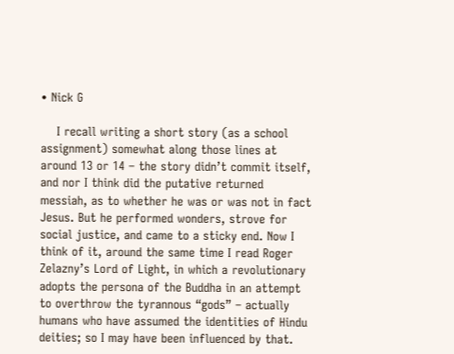• Nick G

    I recall writing a short story (as a school assignment) somewhat along those lines at around 13 or 14 – the story didn’t commit itself, and nor I think did the putative returned messiah, as to whether he was or was not in fact Jesus. But he performed wonders, strove for social justice, and came to a sticky end. Now I think of it, around the same time I read Roger Zelazny’s Lord of Light, in which a revolutionary adopts the persona of the Buddha in an attempt to overthrow the tyrannous “gods” – actually humans who have assumed the identities of Hindu deities; so I may have been influenced by that.